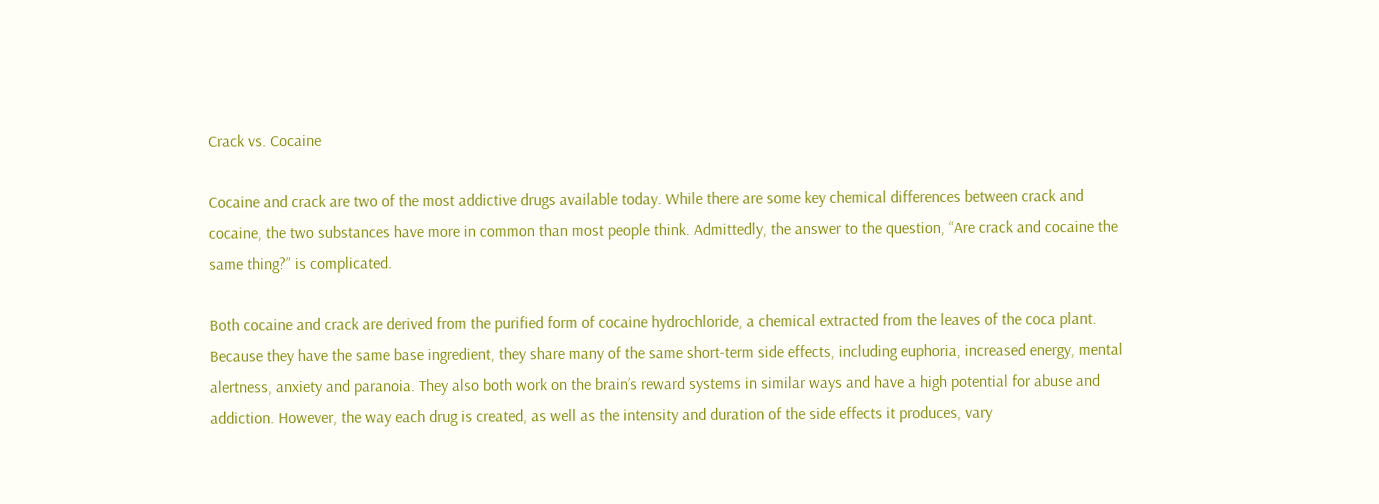Crack vs. Cocaine

Cocaine and crack are two of the most addictive drugs available today. While there are some key chemical differences between crack and cocaine, the two substances have more in common than most people think. Admittedly, the answer to the question, “Are crack and cocaine the same thing?” is complicated.

Both cocaine and crack are derived from the purified form of cocaine hydrochloride, a chemical extracted from the leaves of the coca plant. Because they have the same base ingredient, they share many of the same short-term side effects, including euphoria, increased energy, mental alertness, anxiety and paranoia. They also both work on the brain’s reward systems in similar ways and have a high potential for abuse and addiction. However, the way each drug is created, as well as the intensity and duration of the side effects it produces, vary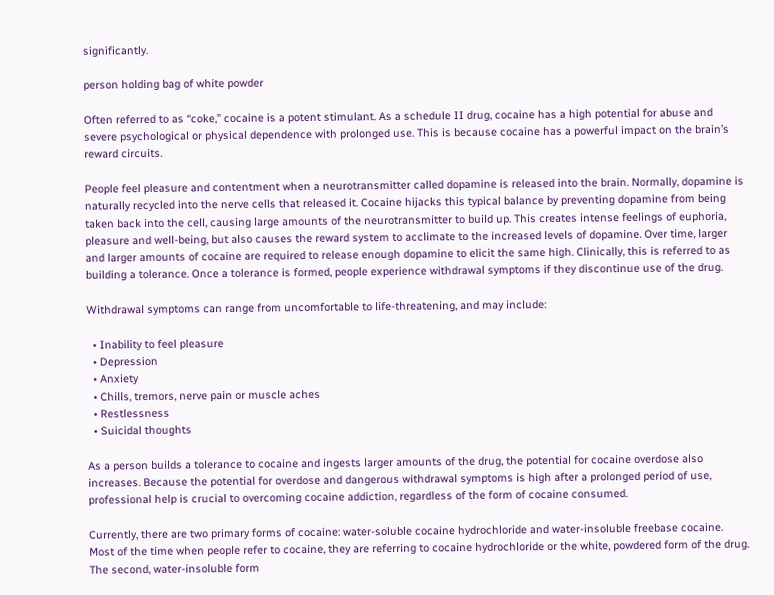significantly.

person holding bag of white powder

Often referred to as “coke,” cocaine is a potent stimulant. As a schedule II drug, cocaine has a high potential for abuse and severe psychological or physical dependence with prolonged use. This is because cocaine has a powerful impact on the brain’s reward circuits.

People feel pleasure and contentment when a neurotransmitter called dopamine is released into the brain. Normally, dopamine is naturally recycled into the nerve cells that released it. Cocaine hijacks this typical balance by preventing dopamine from being taken back into the cell, causing large amounts of the neurotransmitter to build up. This creates intense feelings of euphoria, pleasure and well-being, but also causes the reward system to acclimate to the increased levels of dopamine. Over time, larger and larger amounts of cocaine are required to release enough dopamine to elicit the same high. Clinically, this is referred to as building a tolerance. Once a tolerance is formed, people experience withdrawal symptoms if they discontinue use of the drug.

Withdrawal symptoms can range from uncomfortable to life-threatening, and may include:

  • Inability to feel pleasure
  • Depression
  • Anxiety
  • Chills, tremors, nerve pain or muscle aches
  • Restlessness
  • Suicidal thoughts

As a person builds a tolerance to cocaine and ingests larger amounts of the drug, the potential for cocaine overdose also increases. Because the potential for overdose and dangerous withdrawal symptoms is high after a prolonged period of use, professional help is crucial to overcoming cocaine addiction, regardless of the form of cocaine consumed.

Currently, there are two primary forms of cocaine: water-soluble cocaine hydrochloride and water-insoluble freebase cocaine. Most of the time when people refer to cocaine, they are referring to cocaine hydrochloride or the white, powdered form of the drug. The second, water-insoluble form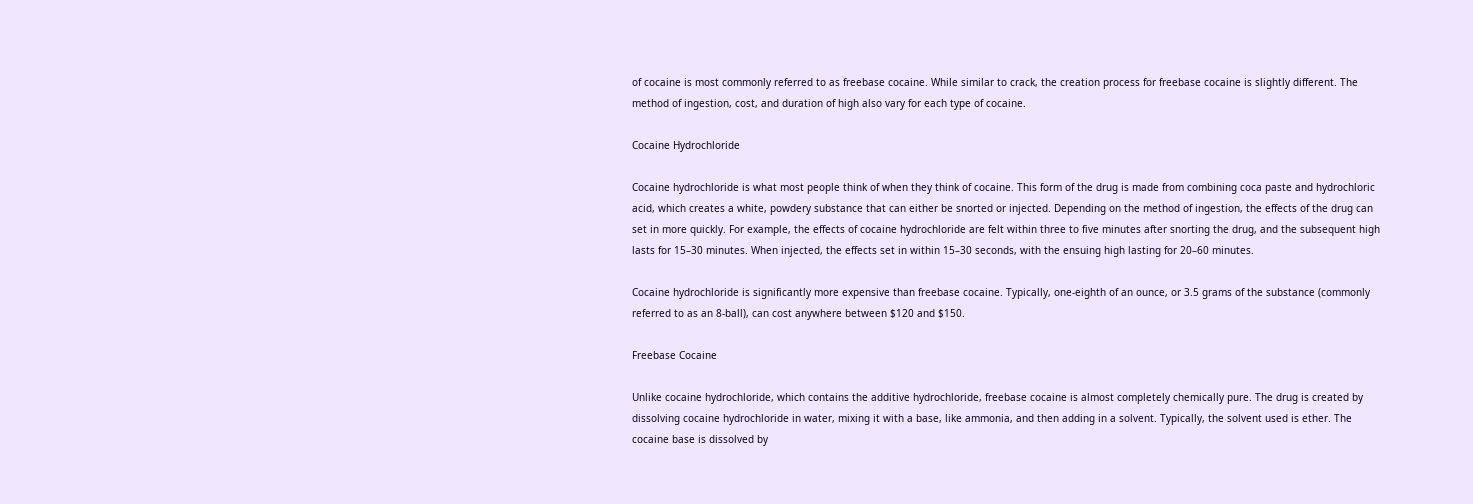of cocaine is most commonly referred to as freebase cocaine. While similar to crack, the creation process for freebase cocaine is slightly different. The method of ingestion, cost, and duration of high also vary for each type of cocaine.

Cocaine Hydrochloride

Cocaine hydrochloride is what most people think of when they think of cocaine. This form of the drug is made from combining coca paste and hydrochloric acid, which creates a white, powdery substance that can either be snorted or injected. Depending on the method of ingestion, the effects of the drug can set in more quickly. For example, the effects of cocaine hydrochloride are felt within three to five minutes after snorting the drug, and the subsequent high lasts for 15–30 minutes. When injected, the effects set in within 15–30 seconds, with the ensuing high lasting for 20–60 minutes.

Cocaine hydrochloride is significantly more expensive than freebase cocaine. Typically, one-eighth of an ounce, or 3.5 grams of the substance (commonly referred to as an 8-ball), can cost anywhere between $120 and $150.

Freebase Cocaine

Unlike cocaine hydrochloride, which contains the additive hydrochloride, freebase cocaine is almost completely chemically pure. The drug is created by dissolving cocaine hydrochloride in water, mixing it with a base, like ammonia, and then adding in a solvent. Typically, the solvent used is ether. The cocaine base is dissolved by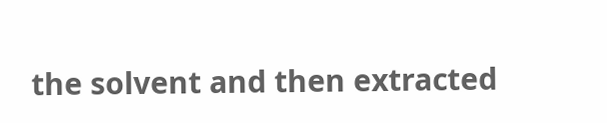the solvent and then extracted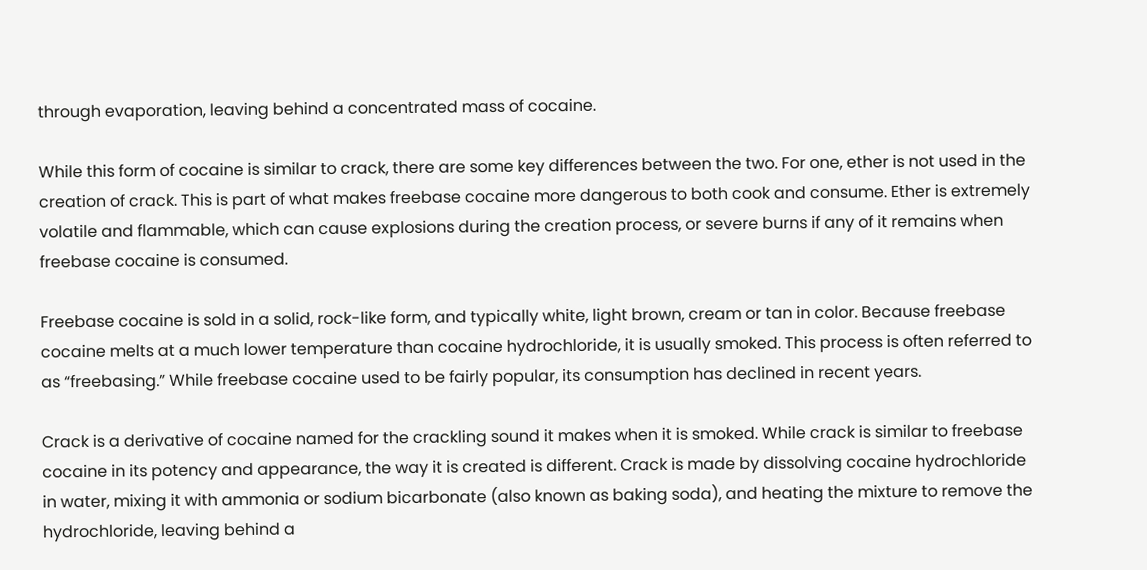through evaporation, leaving behind a concentrated mass of cocaine.

While this form of cocaine is similar to crack, there are some key differences between the two. For one, ether is not used in the creation of crack. This is part of what makes freebase cocaine more dangerous to both cook and consume. Ether is extremely volatile and flammable, which can cause explosions during the creation process, or severe burns if any of it remains when freebase cocaine is consumed.

Freebase cocaine is sold in a solid, rock-like form, and typically white, light brown, cream or tan in color. Because freebase cocaine melts at a much lower temperature than cocaine hydrochloride, it is usually smoked. This process is often referred to as “freebasing.” While freebase cocaine used to be fairly popular, its consumption has declined in recent years.

Crack is a derivative of cocaine named for the crackling sound it makes when it is smoked. While crack is similar to freebase cocaine in its potency and appearance, the way it is created is different. Crack is made by dissolving cocaine hydrochloride in water, mixing it with ammonia or sodium bicarbonate (also known as baking soda), and heating the mixture to remove the hydrochloride, leaving behind a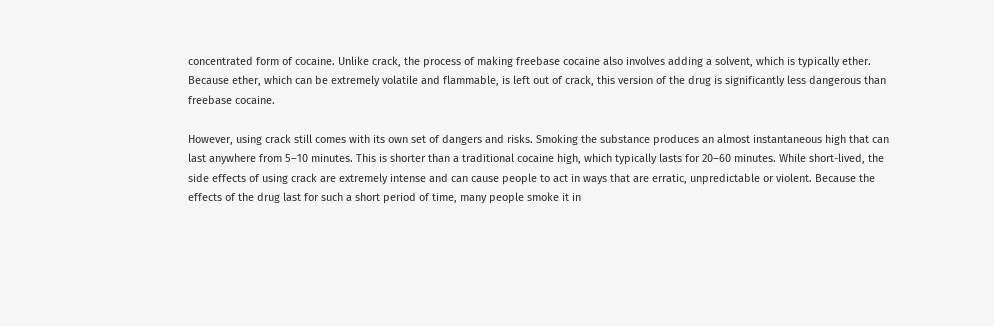concentrated form of cocaine. Unlike crack, the process of making freebase cocaine also involves adding a solvent, which is typically ether. Because ether, which can be extremely volatile and flammable, is left out of crack, this version of the drug is significantly less dangerous than freebase cocaine.

However, using crack still comes with its own set of dangers and risks. Smoking the substance produces an almost instantaneous high that can last anywhere from 5–10 minutes. This is shorter than a traditional cocaine high, which typically lasts for 20–60 minutes. While short-lived, the side effects of using crack are extremely intense and can cause people to act in ways that are erratic, unpredictable or violent. Because the effects of the drug last for such a short period of time, many people smoke it in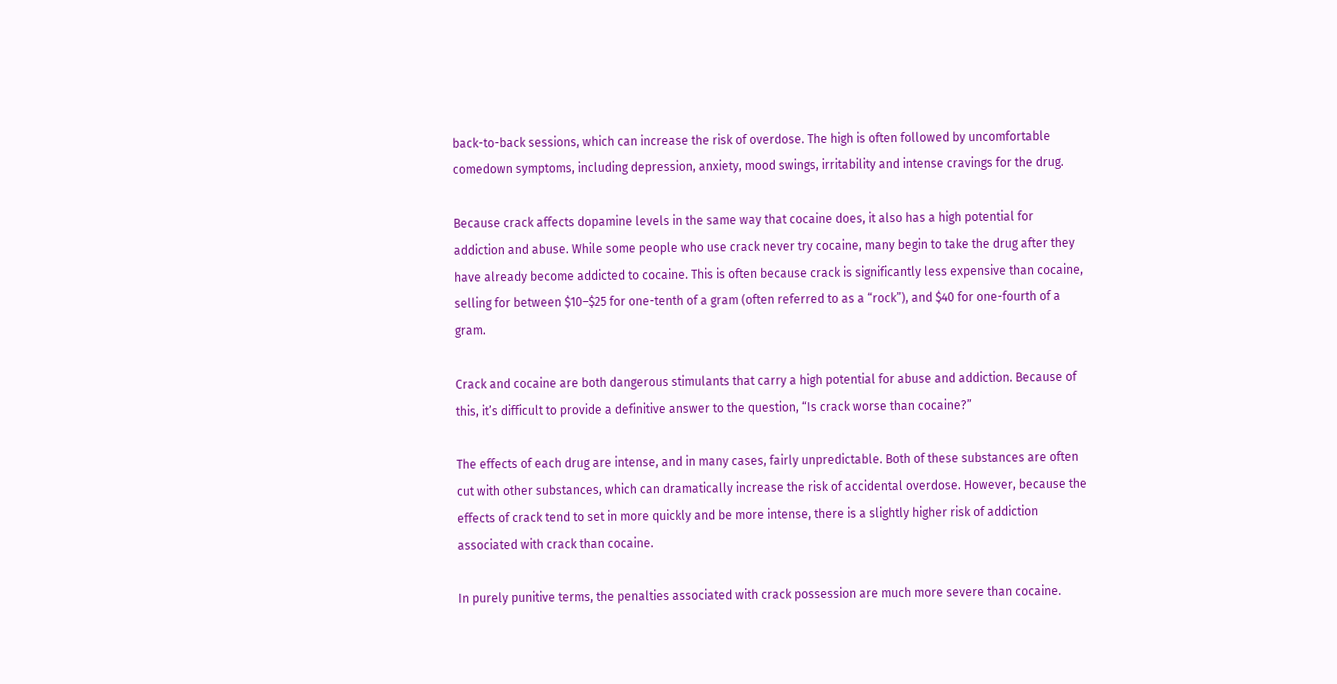back-to-back sessions, which can increase the risk of overdose. The high is often followed by uncomfortable comedown symptoms, including depression, anxiety, mood swings, irritability and intense cravings for the drug.

Because crack affects dopamine levels in the same way that cocaine does, it also has a high potential for addiction and abuse. While some people who use crack never try cocaine, many begin to take the drug after they have already become addicted to cocaine. This is often because crack is significantly less expensive than cocaine, selling for between $10–$25 for one-tenth of a gram (often referred to as a “rock”), and $40 for one-fourth of a gram.

Crack and cocaine are both dangerous stimulants that carry a high potential for abuse and addiction. Because of this, it’s difficult to provide a definitive answer to the question, “Is crack worse than cocaine?”

The effects of each drug are intense, and in many cases, fairly unpredictable. Both of these substances are often cut with other substances, which can dramatically increase the risk of accidental overdose. However, because the effects of crack tend to set in more quickly and be more intense, there is a slightly higher risk of addiction associated with crack than cocaine.

In purely punitive terms, the penalties associated with crack possession are much more severe than cocaine.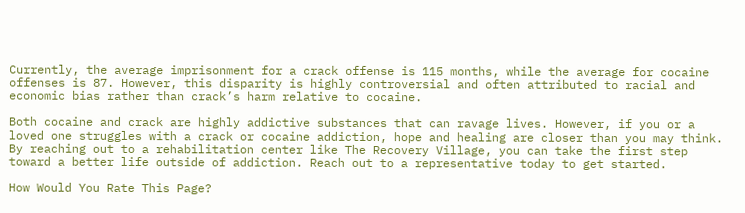Currently, the average imprisonment for a crack offense is 115 months, while the average for cocaine offenses is 87. However, this disparity is highly controversial and often attributed to racial and economic bias rather than crack’s harm relative to cocaine.

Both cocaine and crack are highly addictive substances that can ravage lives. However, if you or a loved one struggles with a crack or cocaine addiction, hope and healing are closer than you may think. By reaching out to a rehabilitation center like The Recovery Village, you can take the first step toward a better life outside of addiction. Reach out to a representative today to get started.

How Would You Rate This Page?